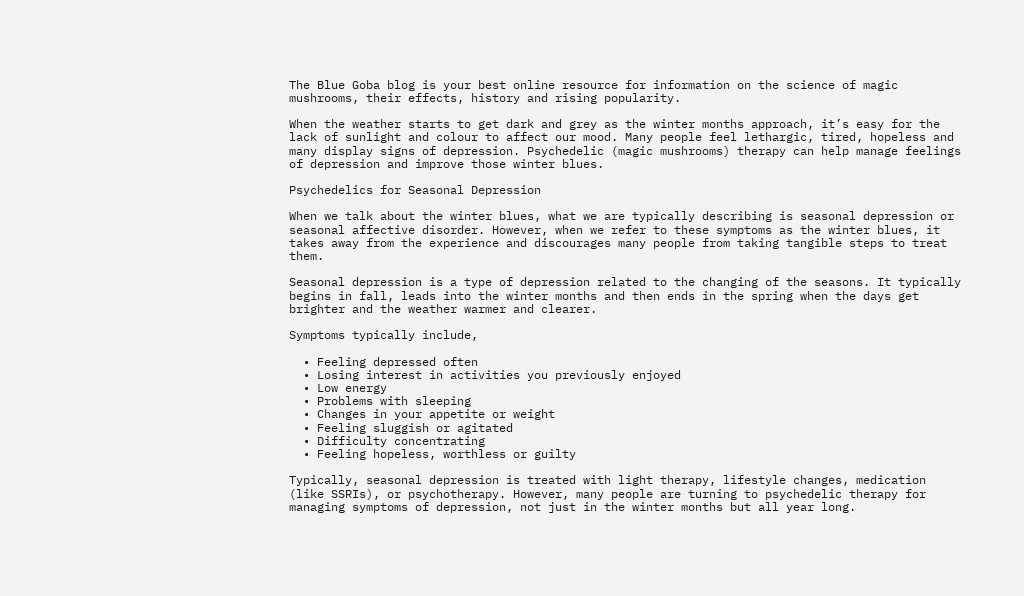The Blue Goba blog is your best online resource for information on the science of magic mushrooms, their effects, history and rising popularity.

When the weather starts to get dark and grey as the winter months approach, it’s easy for the lack of sunlight and colour to affect our mood. Many people feel lethargic, tired, hopeless and many display signs of depression. Psychedelic (magic mushrooms) therapy can help manage feelings of depression and improve those winter blues.

Psychedelics for Seasonal Depression

When we talk about the winter blues, what we are typically describing is seasonal depression or seasonal affective disorder. However, when we refer to these symptoms as the winter blues, it takes away from the experience and discourages many people from taking tangible steps to treat them.

Seasonal depression is a type of depression related to the changing of the seasons. It typically begins in fall, leads into the winter months and then ends in the spring when the days get brighter and the weather warmer and clearer.

Symptoms typically include,

  • Feeling depressed often
  • Losing interest in activities you previously enjoyed
  • Low energy
  • Problems with sleeping
  • Changes in your appetite or weight
  • Feeling sluggish or agitated
  • Difficulty concentrating
  • Feeling hopeless, worthless or guilty

Typically, seasonal depression is treated with light therapy, lifestyle changes, medication (like SSRIs), or psychotherapy. However, many people are turning to psychedelic therapy for managing symptoms of depression, not just in the winter months but all year long.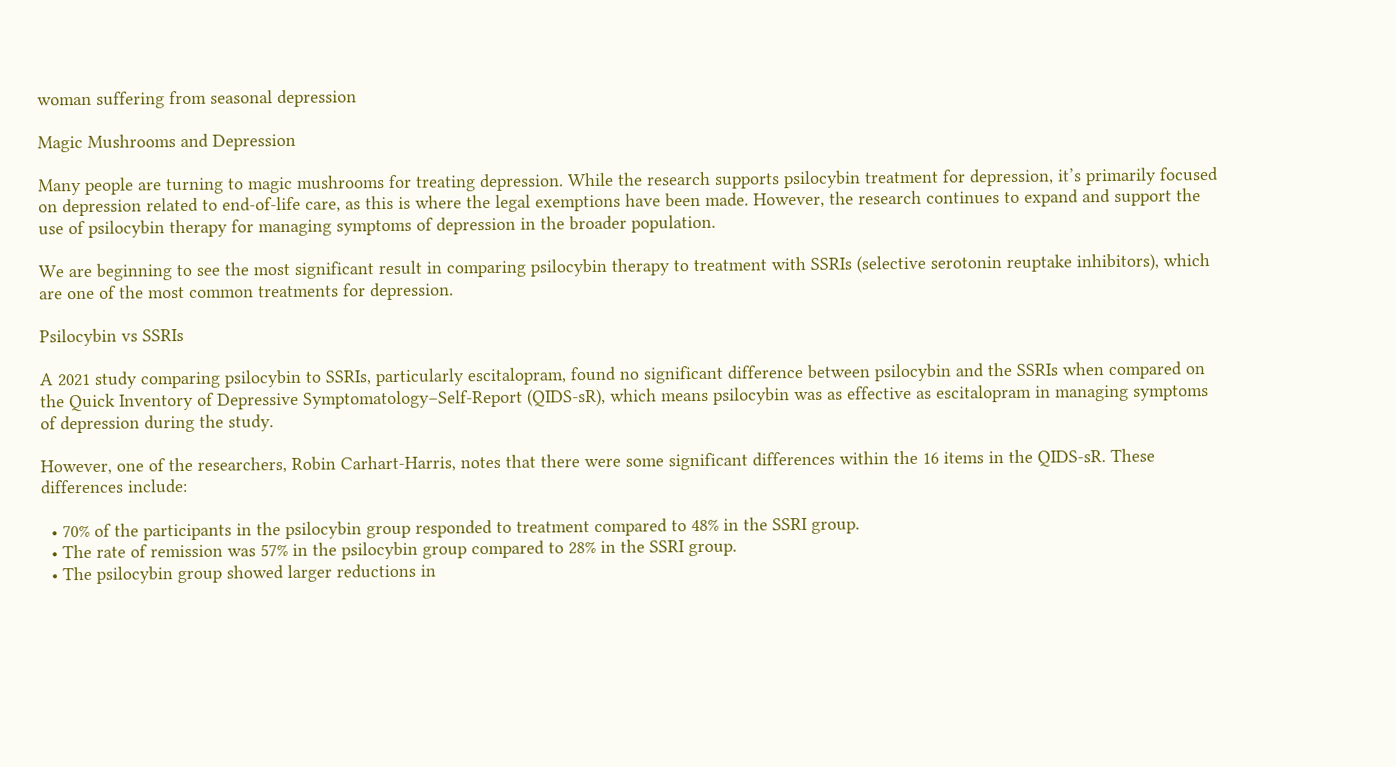woman suffering from seasonal depression

Magic Mushrooms and Depression

Many people are turning to magic mushrooms for treating depression. While the research supports psilocybin treatment for depression, it’s primarily focused on depression related to end-of-life care, as this is where the legal exemptions have been made. However, the research continues to expand and support the use of psilocybin therapy for managing symptoms of depression in the broader population.

We are beginning to see the most significant result in comparing psilocybin therapy to treatment with SSRIs (selective serotonin reuptake inhibitors), which are one of the most common treatments for depression.

Psilocybin vs SSRIs

A 2021 study comparing psilocybin to SSRIs, particularly escitalopram, found no significant difference between psilocybin and the SSRIs when compared on the Quick Inventory of Depressive Symptomatology–Self-Report (QIDS-sR), which means psilocybin was as effective as escitalopram in managing symptoms of depression during the study.

However, one of the researchers, Robin Carhart-Harris, notes that there were some significant differences within the 16 items in the QIDS-sR. These differences include:

  • 70% of the participants in the psilocybin group responded to treatment compared to 48% in the SSRI group.
  • The rate of remission was 57% in the psilocybin group compared to 28% in the SSRI group.
  • The psilocybin group showed larger reductions in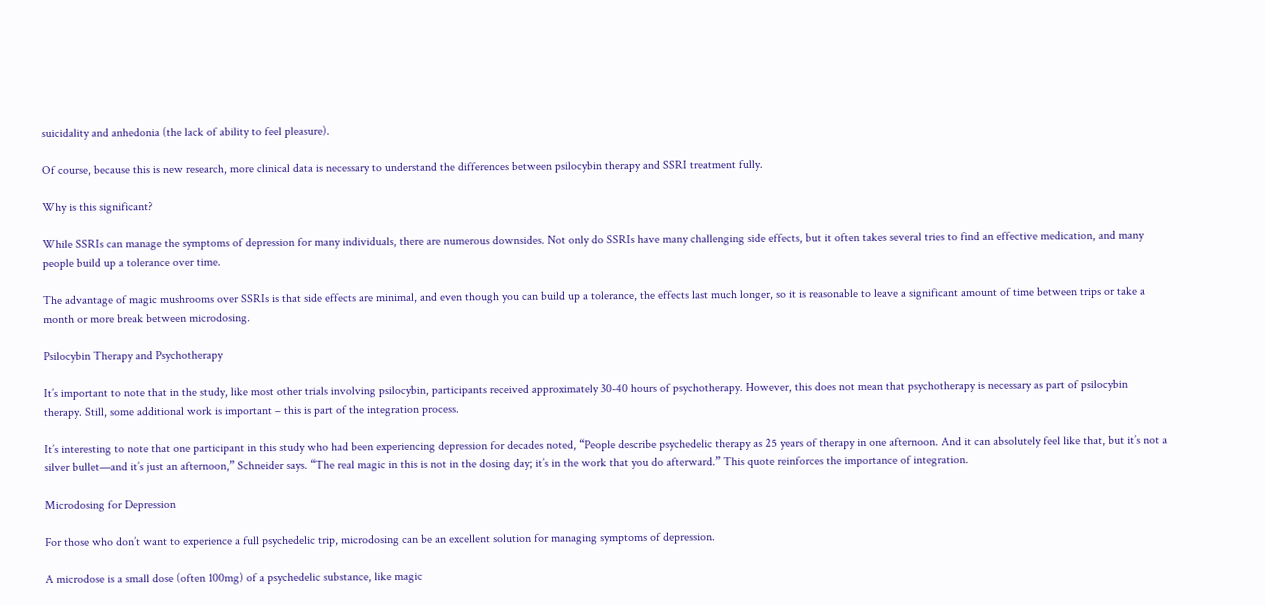suicidality and anhedonia (the lack of ability to feel pleasure).

Of course, because this is new research, more clinical data is necessary to understand the differences between psilocybin therapy and SSRI treatment fully.

Why is this significant?

While SSRIs can manage the symptoms of depression for many individuals, there are numerous downsides. Not only do SSRIs have many challenging side effects, but it often takes several tries to find an effective medication, and many people build up a tolerance over time.

The advantage of magic mushrooms over SSRIs is that side effects are minimal, and even though you can build up a tolerance, the effects last much longer, so it is reasonable to leave a significant amount of time between trips or take a month or more break between microdosing.

Psilocybin Therapy and Psychotherapy

It’s important to note that in the study, like most other trials involving psilocybin, participants received approximately 30-40 hours of psychotherapy. However, this does not mean that psychotherapy is necessary as part of psilocybin therapy. Still, some additional work is important – this is part of the integration process.

It’s interesting to note that one participant in this study who had been experiencing depression for decades noted, “People describe psychedelic therapy as 25 years of therapy in one afternoon. And it can absolutely feel like that, but it’s not a silver bullet—and it’s just an afternoon,” Schneider says. “The real magic in this is not in the dosing day; it’s in the work that you do afterward.” This quote reinforces the importance of integration.

Microdosing for Depression

For those who don’t want to experience a full psychedelic trip, microdosing can be an excellent solution for managing symptoms of depression.

A microdose is a small dose (often 100mg) of a psychedelic substance, like magic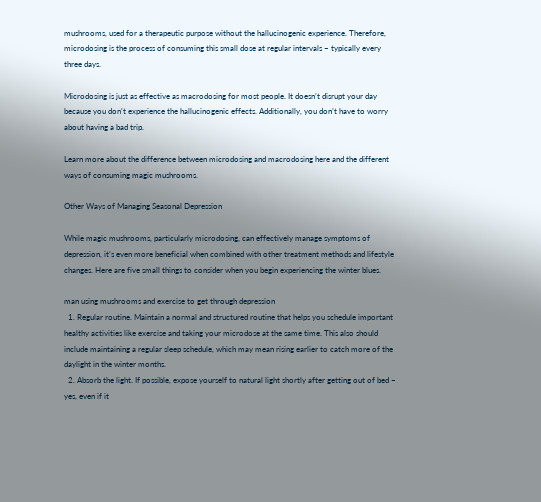mushrooms, used for a therapeutic purpose without the hallucinogenic experience. Therefore, microdosing is the process of consuming this small dose at regular intervals – typically every three days.

Microdosing is just as effective as macrodosing for most people. It doesn’t disrupt your day because you don’t experience the hallucinogenic effects. Additionally, you don’t have to worry about having a bad trip.

Learn more about the difference between microdosing and macrodosing here and the different ways of consuming magic mushrooms.

Other Ways of Managing Seasonal Depression

While magic mushrooms, particularly microdosing, can effectively manage symptoms of depression, it’s even more beneficial when combined with other treatment methods and lifestyle changes. Here are five small things to consider when you begin experiencing the winter blues.

man using mushrooms and exercise to get through depression
  1. Regular routine. Maintain a normal and structured routine that helps you schedule important healthy activities like exercise and taking your microdose at the same time. This also should include maintaining a regular sleep schedule, which may mean rising earlier to catch more of the daylight in the winter months.
  2. Absorb the light. If possible, expose yourself to natural light shortly after getting out of bed – yes, even if it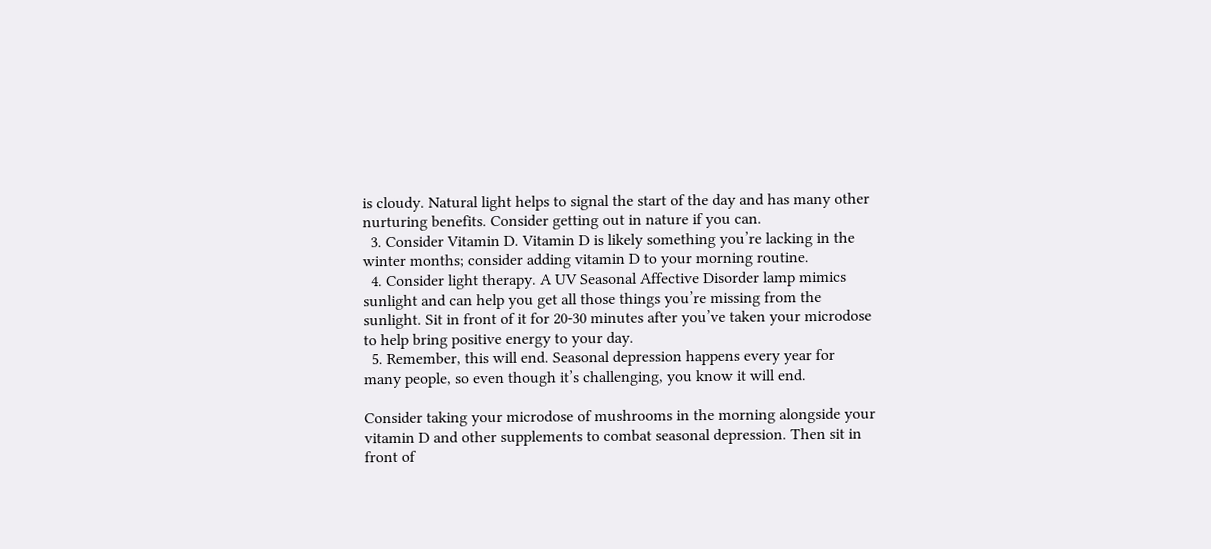is cloudy. Natural light helps to signal the start of the day and has many other nurturing benefits. Consider getting out in nature if you can.
  3. Consider Vitamin D. Vitamin D is likely something you’re lacking in the winter months; consider adding vitamin D to your morning routine.
  4. Consider light therapy. A UV Seasonal Affective Disorder lamp mimics sunlight and can help you get all those things you’re missing from the sunlight. Sit in front of it for 20-30 minutes after you’ve taken your microdose to help bring positive energy to your day.
  5. Remember, this will end. Seasonal depression happens every year for many people, so even though it’s challenging, you know it will end.

Consider taking your microdose of mushrooms in the morning alongside your vitamin D and other supplements to combat seasonal depression. Then sit in front of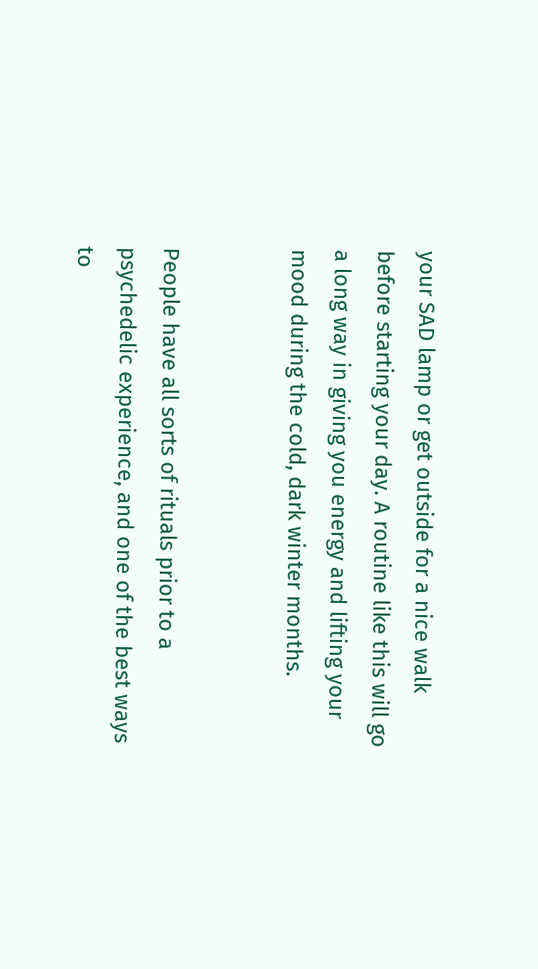your SAD lamp or get outside for a nice walk before starting your day. A routine like this will go a long way in giving you energy and lifting your mood during the cold, dark winter months.


People have all sorts of rituals prior to a psychedelic experience, and one of the best ways to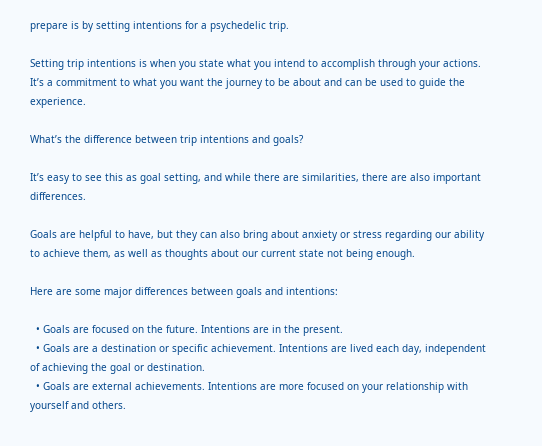prepare is by setting intentions for a psychedelic trip.

Setting trip intentions is when you state what you intend to accomplish through your actions. It’s a commitment to what you want the journey to be about and can be used to guide the experience.

What’s the difference between trip intentions and goals?

It’s easy to see this as goal setting, and while there are similarities, there are also important differences.

Goals are helpful to have, but they can also bring about anxiety or stress regarding our ability to achieve them, as well as thoughts about our current state not being enough.

Here are some major differences between goals and intentions:

  • Goals are focused on the future. Intentions are in the present.
  • Goals are a destination or specific achievement. Intentions are lived each day, independent of achieving the goal or destination.
  • Goals are external achievements. Intentions are more focused on your relationship with yourself and others.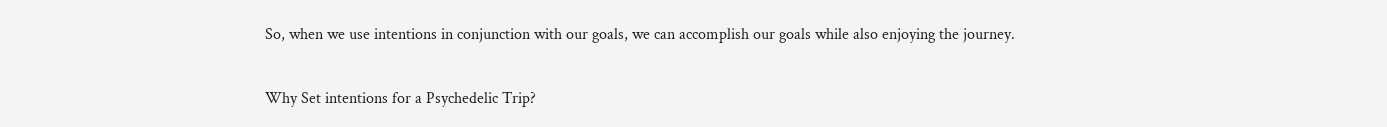So, when we use intentions in conjunction with our goals, we can accomplish our goals while also enjoying the journey.

Why Set intentions for a Psychedelic Trip?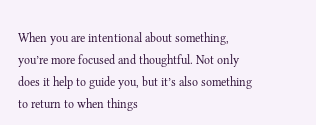When you are intentional about something, you’re more focused and thoughtful. Not only does it help to guide you, but it’s also something to return to when things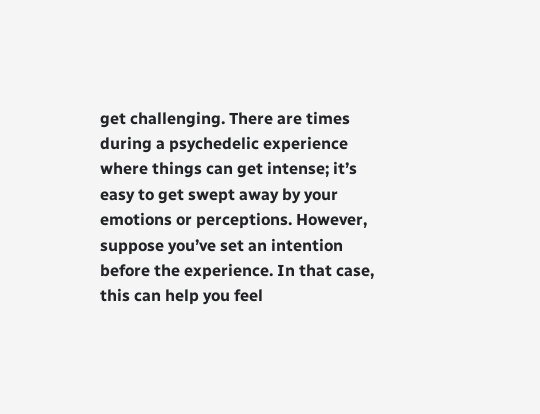get challenging. There are times during a psychedelic experience where things can get intense; it’s easy to get swept away by your emotions or perceptions. However, suppose you’ve set an intention before the experience. In that case, this can help you feel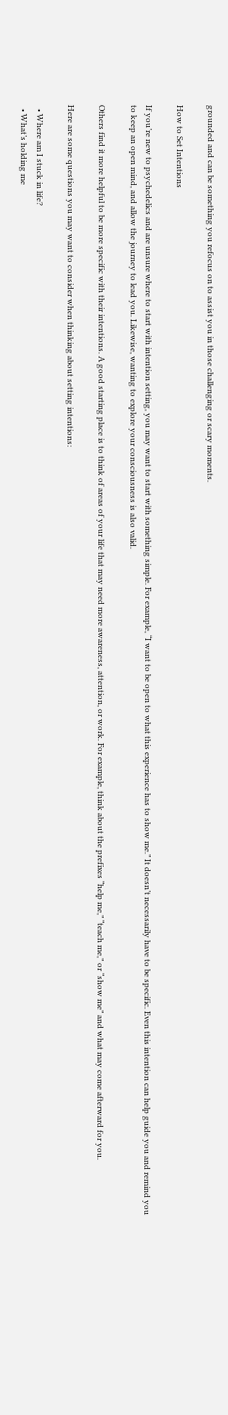grounded and can be something you refocus on to assist you in those challenging or scary moments.

How to Set Intentions

If you’re new to psychedelics and are unsure where to start with intention setting, you may want to start with something simple. For example, “I want to be open to what this experience has to show me.” It doesn’t necessarily have to be specific. Even this intention can help guide you and remind you to keep an open mind, and allow the journey to lead you. Likewise, wanting to explore your consciousness is also valid.

Others find it more helpful to be more specific with their intentions. A good starting place is to think of areas of your life that may need more awareness, attention, or work. For example, think about the prefixes “help me,” “teach me,” or “show me” and what may come afterward for you.

Here are some questions you may want to consider when thinking about setting intentions:

  • Where am I stuck in life?
  • What’s holding me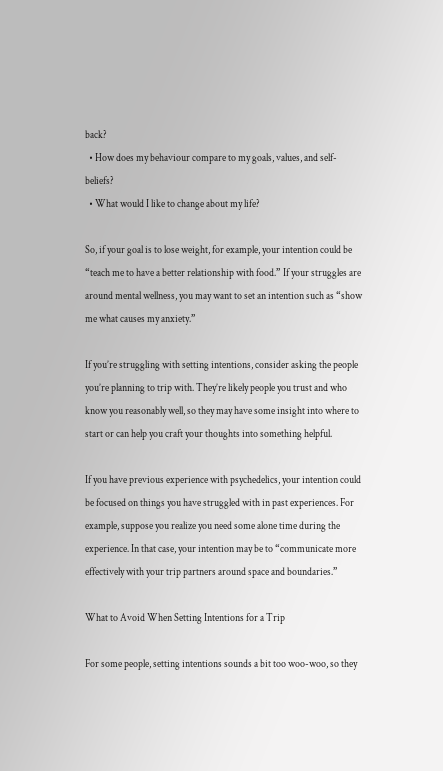back?
  • How does my behaviour compare to my goals, values, and self-beliefs?
  • What would I like to change about my life?

So, if your goal is to lose weight, for example, your intention could be “teach me to have a better relationship with food.” If your struggles are around mental wellness, you may want to set an intention such as “show me what causes my anxiety.”

If you’re struggling with setting intentions, consider asking the people you’re planning to trip with. They’re likely people you trust and who know you reasonably well, so they may have some insight into where to start or can help you craft your thoughts into something helpful.

If you have previous experience with psychedelics, your intention could be focused on things you have struggled with in past experiences. For example, suppose you realize you need some alone time during the experience. In that case, your intention may be to “communicate more effectively with your trip partners around space and boundaries.”

What to Avoid When Setting Intentions for a Trip

For some people, setting intentions sounds a bit too woo-woo, so they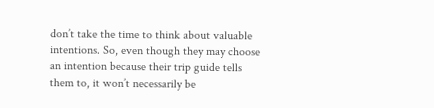don’t take the time to think about valuable intentions. So, even though they may choose an intention because their trip guide tells them to, it won’t necessarily be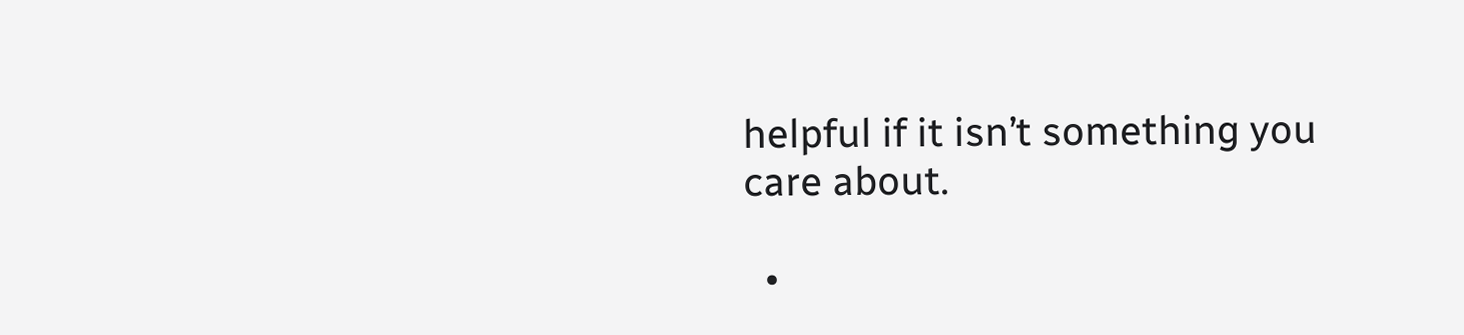helpful if it isn’t something you care about.

  •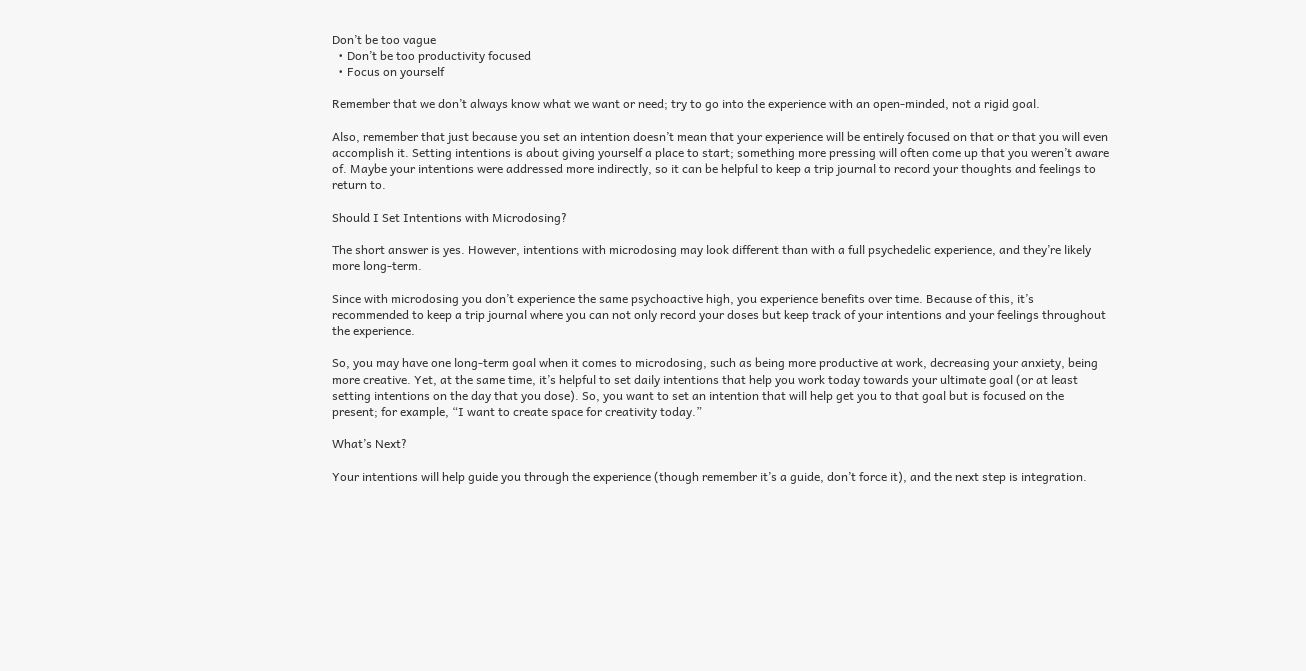Don’t be too vague
  • Don’t be too productivity focused
  • Focus on yourself

Remember that we don’t always know what we want or need; try to go into the experience with an open-minded, not a rigid goal.

Also, remember that just because you set an intention doesn’t mean that your experience will be entirely focused on that or that you will even accomplish it. Setting intentions is about giving yourself a place to start; something more pressing will often come up that you weren’t aware of. Maybe your intentions were addressed more indirectly, so it can be helpful to keep a trip journal to record your thoughts and feelings to return to.

Should I Set Intentions with Microdosing?

The short answer is yes. However, intentions with microdosing may look different than with a full psychedelic experience, and they’re likely more long-term.

Since with microdosing you don’t experience the same psychoactive high, you experience benefits over time. Because of this, it’s recommended to keep a trip journal where you can not only record your doses but keep track of your intentions and your feelings throughout the experience.

So, you may have one long-term goal when it comes to microdosing, such as being more productive at work, decreasing your anxiety, being more creative. Yet, at the same time, it’s helpful to set daily intentions that help you work today towards your ultimate goal (or at least setting intentions on the day that you dose). So, you want to set an intention that will help get you to that goal but is focused on the present; for example, “I want to create space for creativity today.”

What’s Next?

Your intentions will help guide you through the experience (though remember it’s a guide, don’t force it), and the next step is integration.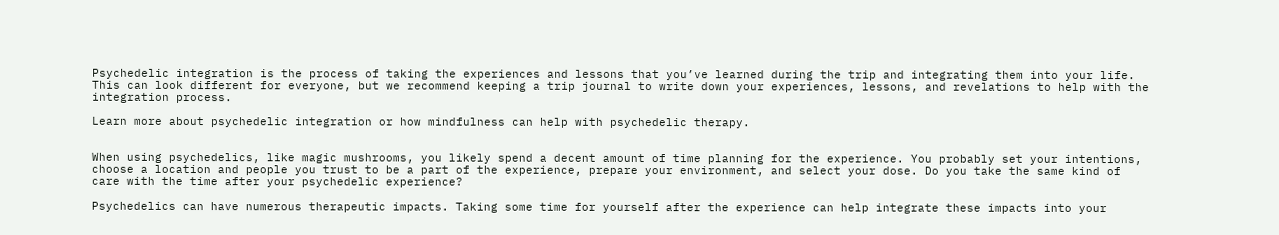Psychedelic integration is the process of taking the experiences and lessons that you’ve learned during the trip and integrating them into your life. This can look different for everyone, but we recommend keeping a trip journal to write down your experiences, lessons, and revelations to help with the integration process.

Learn more about psychedelic integration or how mindfulness can help with psychedelic therapy.


When using psychedelics, like magic mushrooms, you likely spend a decent amount of time planning for the experience. You probably set your intentions, choose a location and people you trust to be a part of the experience, prepare your environment, and select your dose. Do you take the same kind of care with the time after your psychedelic experience?

Psychedelics can have numerous therapeutic impacts. Taking some time for yourself after the experience can help integrate these impacts into your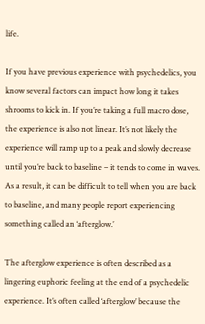life.

If you have previous experience with psychedelics, you know several factors can impact how long it takes shrooms to kick in. If you’re taking a full macro dose, the experience is also not linear. It’s not likely the experience will ramp up to a peak and slowly decrease until you’re back to baseline – it tends to come in waves. As a result, it can be difficult to tell when you are back to baseline, and many people report experiencing something called an ‘afterglow.’

The afterglow experience is often described as a lingering euphoric feeling at the end of a psychedelic experience. It’s often called ‘afterglow’ because the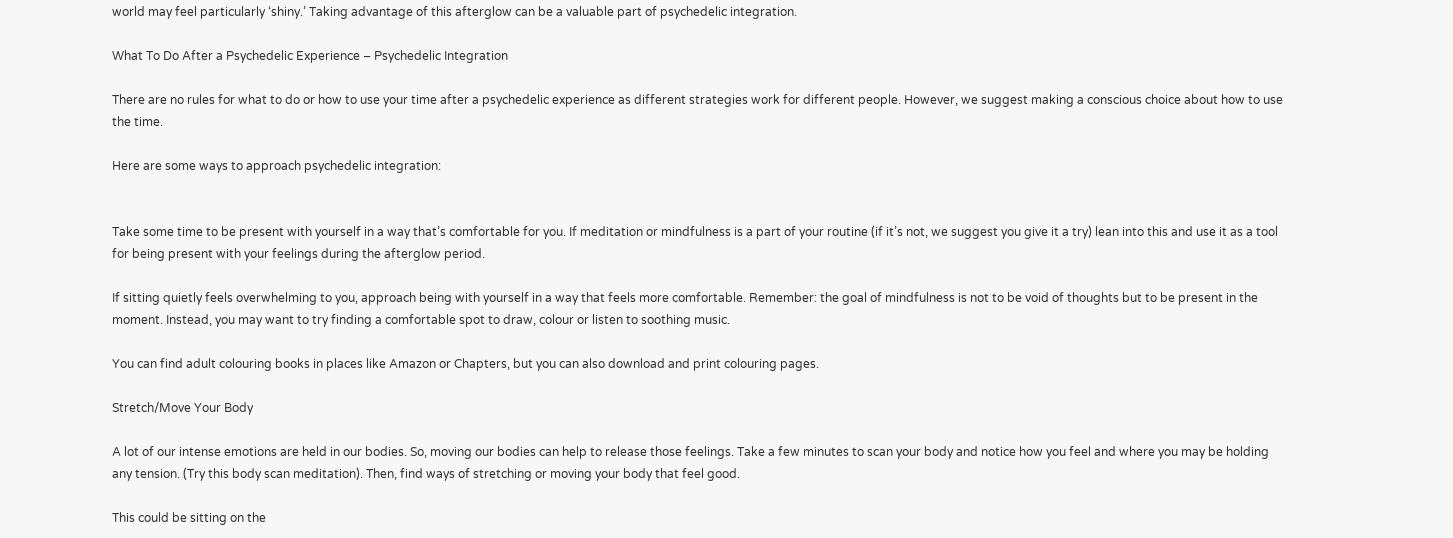world may feel particularly ‘shiny.’ Taking advantage of this afterglow can be a valuable part of psychedelic integration.

What To Do After a Psychedelic Experience – Psychedelic Integration

There are no rules for what to do or how to use your time after a psychedelic experience as different strategies work for different people. However, we suggest making a conscious choice about how to use the time.

Here are some ways to approach psychedelic integration:


Take some time to be present with yourself in a way that’s comfortable for you. If meditation or mindfulness is a part of your routine (if it’s not, we suggest you give it a try) lean into this and use it as a tool for being present with your feelings during the afterglow period.

If sitting quietly feels overwhelming to you, approach being with yourself in a way that feels more comfortable. Remember: the goal of mindfulness is not to be void of thoughts but to be present in the moment. Instead, you may want to try finding a comfortable spot to draw, colour or listen to soothing music.

You can find adult colouring books in places like Amazon or Chapters, but you can also download and print colouring pages.

Stretch/Move Your Body

A lot of our intense emotions are held in our bodies. So, moving our bodies can help to release those feelings. Take a few minutes to scan your body and notice how you feel and where you may be holding any tension. (Try this body scan meditation). Then, find ways of stretching or moving your body that feel good.

This could be sitting on the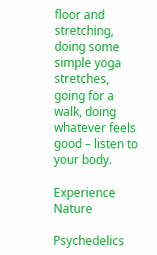floor and stretching, doing some simple yoga stretches, going for a walk, doing whatever feels good – listen to your body.

Experience Nature

Psychedelics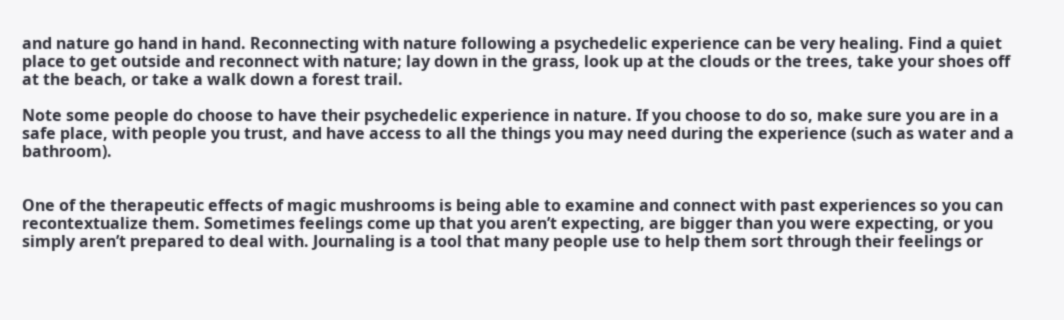and nature go hand in hand. Reconnecting with nature following a psychedelic experience can be very healing. Find a quiet place to get outside and reconnect with nature; lay down in the grass, look up at the clouds or the trees, take your shoes off at the beach, or take a walk down a forest trail.

Note some people do choose to have their psychedelic experience in nature. If you choose to do so, make sure you are in a safe place, with people you trust, and have access to all the things you may need during the experience (such as water and a bathroom).


One of the therapeutic effects of magic mushrooms is being able to examine and connect with past experiences so you can recontextualize them. Sometimes feelings come up that you aren’t expecting, are bigger than you were expecting, or you simply aren’t prepared to deal with. Journaling is a tool that many people use to help them sort through their feelings or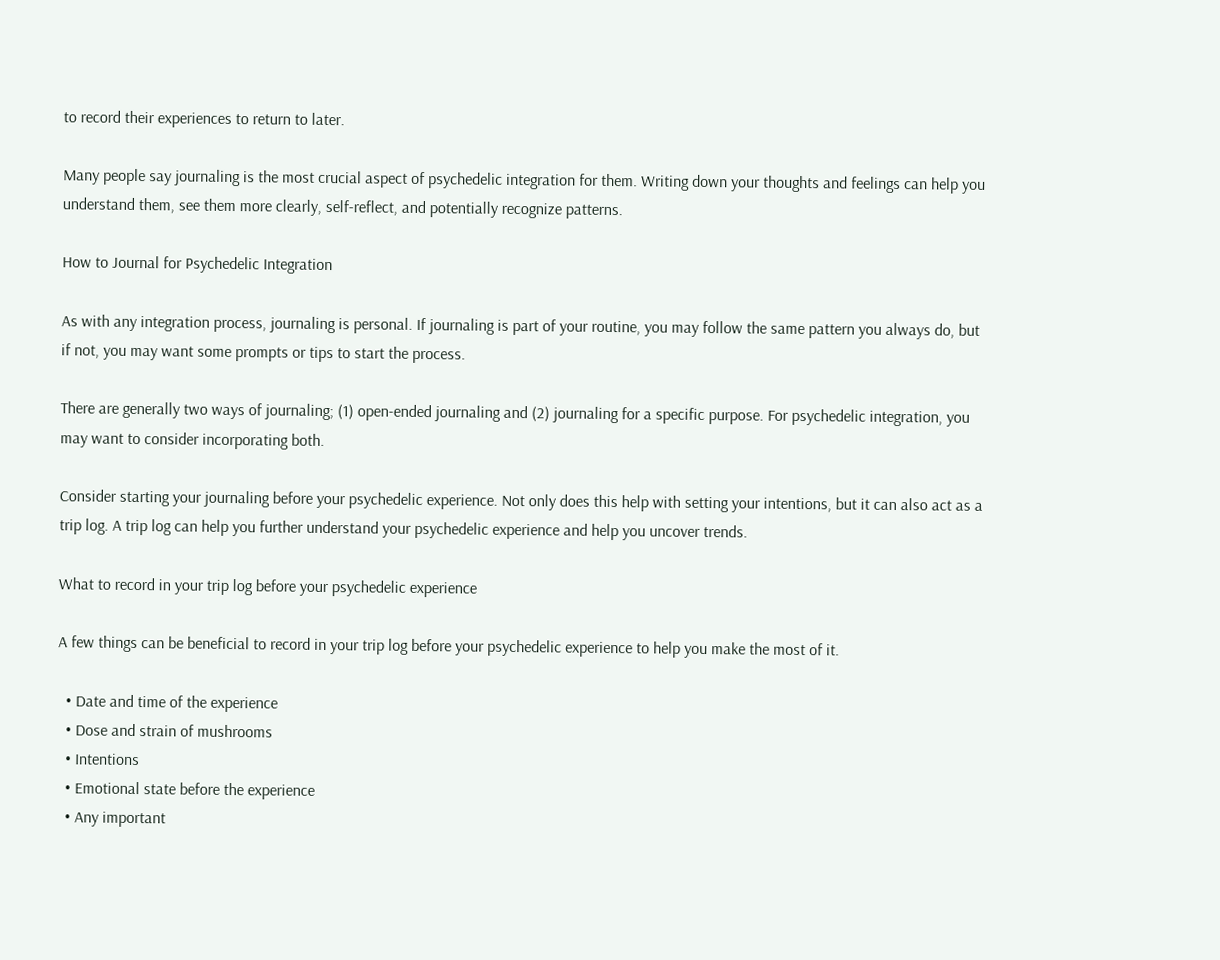to record their experiences to return to later.

Many people say journaling is the most crucial aspect of psychedelic integration for them. Writing down your thoughts and feelings can help you understand them, see them more clearly, self-reflect, and potentially recognize patterns.

How to Journal for Psychedelic Integration

As with any integration process, journaling is personal. If journaling is part of your routine, you may follow the same pattern you always do, but if not, you may want some prompts or tips to start the process.

There are generally two ways of journaling; (1) open-ended journaling and (2) journaling for a specific purpose. For psychedelic integration, you may want to consider incorporating both.

Consider starting your journaling before your psychedelic experience. Not only does this help with setting your intentions, but it can also act as a trip log. A trip log can help you further understand your psychedelic experience and help you uncover trends.

What to record in your trip log before your psychedelic experience

A few things can be beneficial to record in your trip log before your psychedelic experience to help you make the most of it.

  • Date and time of the experience
  • Dose and strain of mushrooms
  • Intentions
  • Emotional state before the experience
  • Any important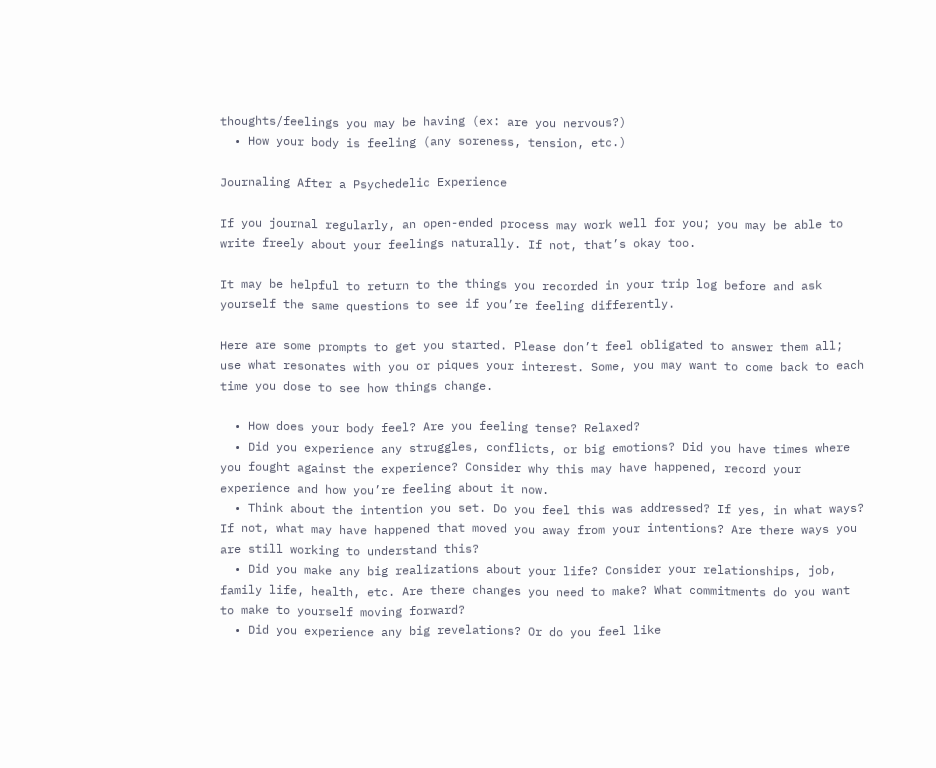thoughts/feelings you may be having (ex: are you nervous?)
  • How your body is feeling (any soreness, tension, etc.)

Journaling After a Psychedelic Experience

If you journal regularly, an open-ended process may work well for you; you may be able to write freely about your feelings naturally. If not, that’s okay too.

It may be helpful to return to the things you recorded in your trip log before and ask yourself the same questions to see if you’re feeling differently.

Here are some prompts to get you started. Please don’t feel obligated to answer them all; use what resonates with you or piques your interest. Some, you may want to come back to each time you dose to see how things change.

  • How does your body feel? Are you feeling tense? Relaxed?
  • Did you experience any struggles, conflicts, or big emotions? Did you have times where you fought against the experience? Consider why this may have happened, record your experience and how you’re feeling about it now.
  • Think about the intention you set. Do you feel this was addressed? If yes, in what ways? If not, what may have happened that moved you away from your intentions? Are there ways you are still working to understand this?
  • Did you make any big realizations about your life? Consider your relationships, job, family life, health, etc. Are there changes you need to make? What commitments do you want to make to yourself moving forward?
  • Did you experience any big revelations? Or do you feel like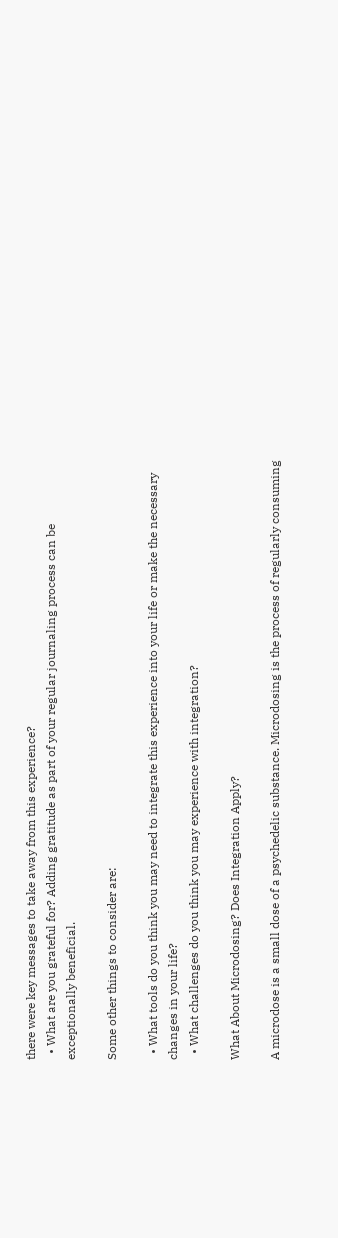there were key messages to take away from this experience?
  • What are you grateful for? Adding gratitude as part of your regular journaling process can be exceptionally beneficial.

Some other things to consider are:

  • What tools do you think you may need to integrate this experience into your life or make the necessary changes in your life?
  • What challenges do you think you may experience with integration?

What About Microdosing? Does Integration Apply?

A microdose is a small dose of a psychedelic substance. Microdosing is the process of regularly consuming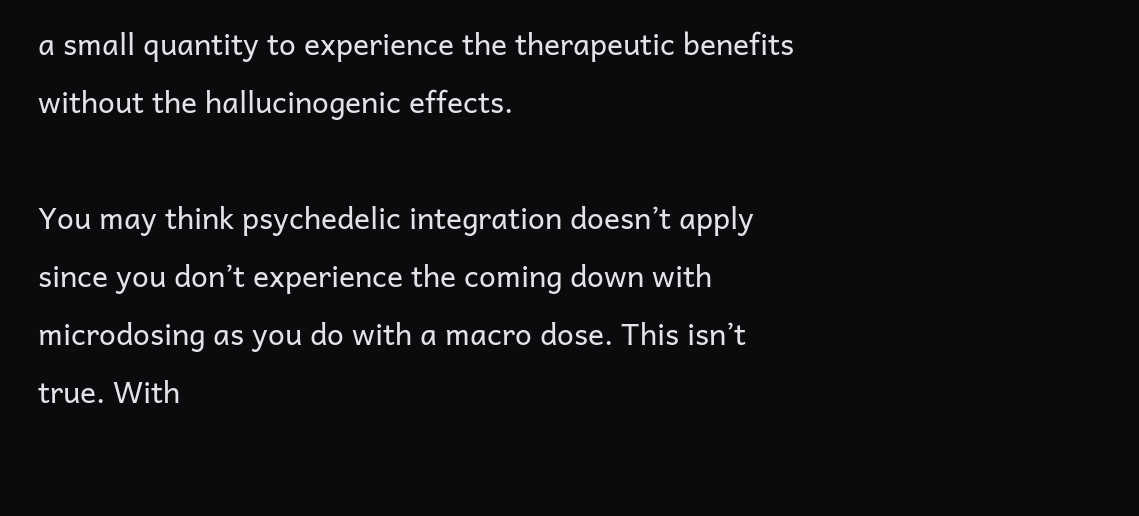a small quantity to experience the therapeutic benefits without the hallucinogenic effects.

You may think psychedelic integration doesn’t apply since you don’t experience the coming down with microdosing as you do with a macro dose. This isn’t true. With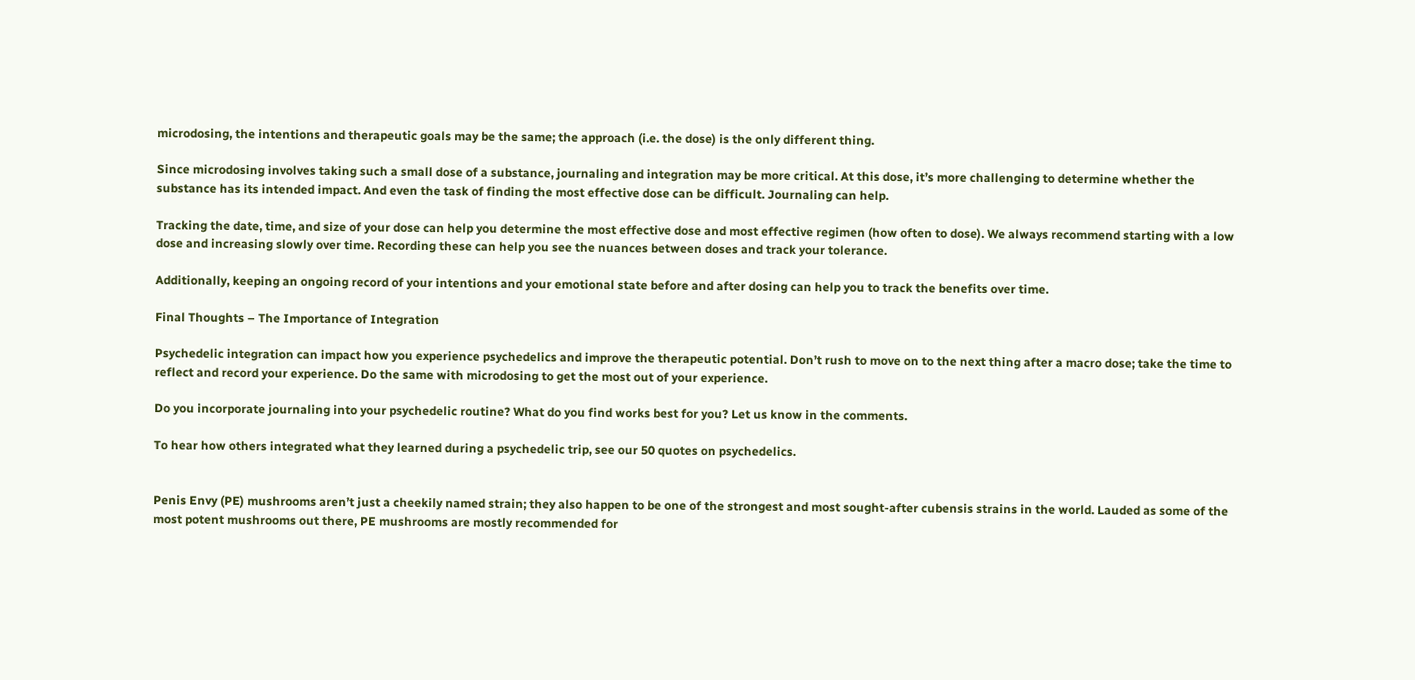microdosing, the intentions and therapeutic goals may be the same; the approach (i.e. the dose) is the only different thing.

Since microdosing involves taking such a small dose of a substance, journaling and integration may be more critical. At this dose, it’s more challenging to determine whether the substance has its intended impact. And even the task of finding the most effective dose can be difficult. Journaling can help.

Tracking the date, time, and size of your dose can help you determine the most effective dose and most effective regimen (how often to dose). We always recommend starting with a low dose and increasing slowly over time. Recording these can help you see the nuances between doses and track your tolerance.

Additionally, keeping an ongoing record of your intentions and your emotional state before and after dosing can help you to track the benefits over time.

Final Thoughts – The Importance of Integration

Psychedelic integration can impact how you experience psychedelics and improve the therapeutic potential. Don’t rush to move on to the next thing after a macro dose; take the time to reflect and record your experience. Do the same with microdosing to get the most out of your experience.

Do you incorporate journaling into your psychedelic routine? What do you find works best for you? Let us know in the comments.

To hear how others integrated what they learned during a psychedelic trip, see our 50 quotes on psychedelics.


Penis Envy (PE) mushrooms aren’t just a cheekily named strain; they also happen to be one of the strongest and most sought-after cubensis strains in the world. Lauded as some of the most potent mushrooms out there, PE mushrooms are mostly recommended for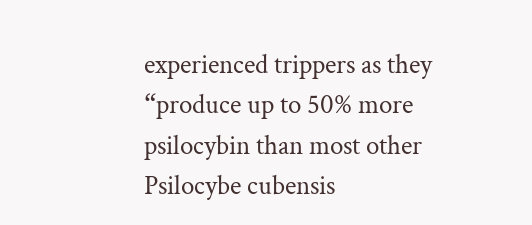experienced trippers as they “produce up to 50% more psilocybin than most other Psilocybe cubensis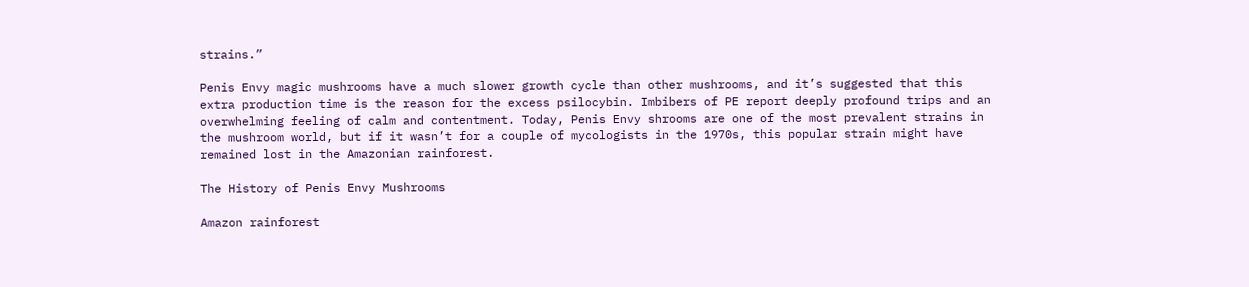strains.”

Penis Envy magic mushrooms have a much slower growth cycle than other mushrooms, and it’s suggested that this extra production time is the reason for the excess psilocybin. Imbibers of PE report deeply profound trips and an overwhelming feeling of calm and contentment. Today, Penis Envy shrooms are one of the most prevalent strains in the mushroom world, but if it wasn’t for a couple of mycologists in the 1970s, this popular strain might have remained lost in the Amazonian rainforest.

The History of Penis Envy Mushrooms

Amazon rainforest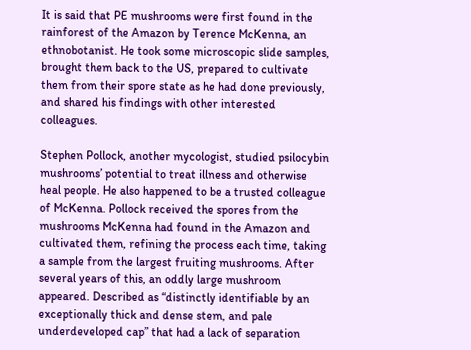It is said that PE mushrooms were first found in the rainforest of the Amazon by Terence McKenna, an ethnobotanist. He took some microscopic slide samples, brought them back to the US, prepared to cultivate them from their spore state as he had done previously, and shared his findings with other interested colleagues.

Stephen Pollock, another mycologist, studied psilocybin mushrooms’ potential to treat illness and otherwise heal people. He also happened to be a trusted colleague of McKenna. Pollock received the spores from the mushrooms McKenna had found in the Amazon and cultivated them, refining the process each time, taking a sample from the largest fruiting mushrooms. After several years of this, an oddly large mushroom appeared. Described as “distinctly identifiable by an exceptionally thick and dense stem, and pale underdeveloped cap” that had a lack of separation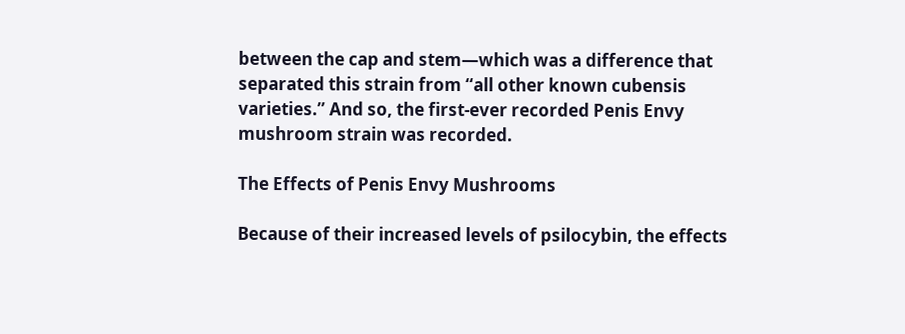between the cap and stem—which was a difference that separated this strain from “all other known cubensis varieties.” And so, the first-ever recorded Penis Envy mushroom strain was recorded.

The Effects of Penis Envy Mushrooms

Because of their increased levels of psilocybin, the effects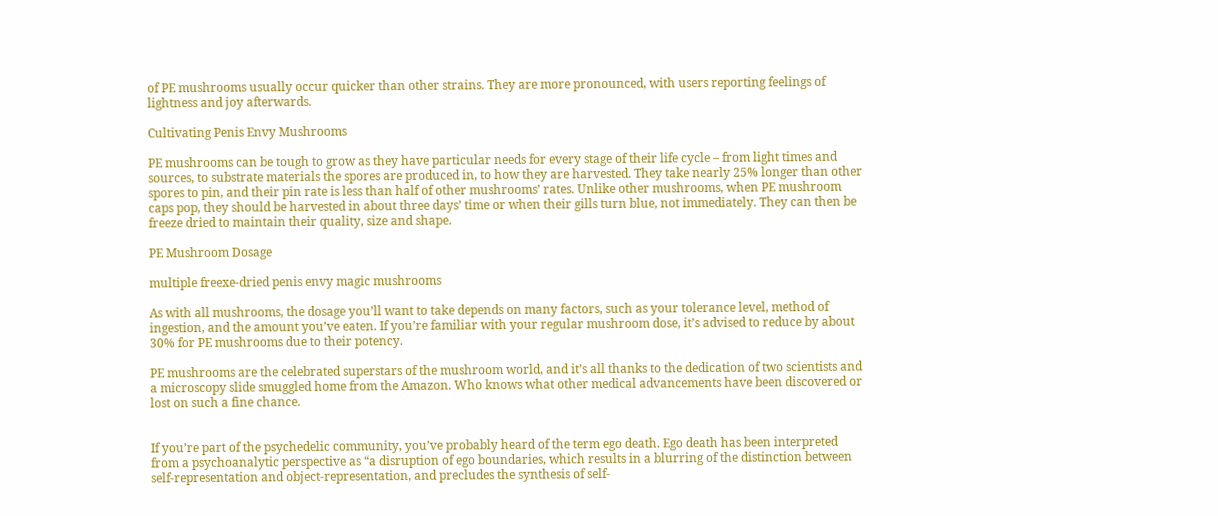of PE mushrooms usually occur quicker than other strains. They are more pronounced, with users reporting feelings of lightness and joy afterwards.

Cultivating Penis Envy Mushrooms

PE mushrooms can be tough to grow as they have particular needs for every stage of their life cycle – from light times and sources, to substrate materials the spores are produced in, to how they are harvested. They take nearly 25% longer than other spores to pin, and their pin rate is less than half of other mushrooms’ rates. Unlike other mushrooms, when PE mushroom caps pop, they should be harvested in about three days’ time or when their gills turn blue, not immediately. They can then be freeze dried to maintain their quality, size and shape.

PE Mushroom Dosage

multiple freexe-dried penis envy magic mushrooms

As with all mushrooms, the dosage you’ll want to take depends on many factors, such as your tolerance level, method of ingestion, and the amount you’ve eaten. If you’re familiar with your regular mushroom dose, it’s advised to reduce by about 30% for PE mushrooms due to their potency.

PE mushrooms are the celebrated superstars of the mushroom world, and it’s all thanks to the dedication of two scientists and a microscopy slide smuggled home from the Amazon. Who knows what other medical advancements have been discovered or lost on such a fine chance.


If you’re part of the psychedelic community, you’ve probably heard of the term ego death. Ego death has been interpreted from a psychoanalytic perspective as “a disruption of ego boundaries, which results in a blurring of the distinction between self-representation and object-representation, and precludes the synthesis of self-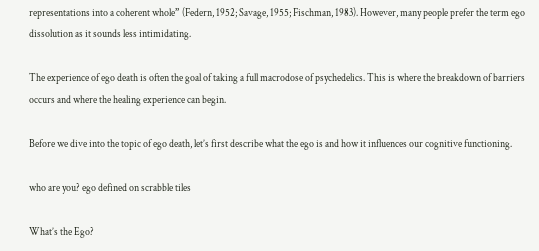representations into a coherent whole” (Federn, 1952; Savage, 1955; Fischman, 1983). However, many people prefer the term ego dissolution as it sounds less intimidating.

The experience of ego death is often the goal of taking a full macrodose of psychedelics. This is where the breakdown of barriers occurs and where the healing experience can begin.

Before we dive into the topic of ego death, let’s first describe what the ego is and how it influences our cognitive functioning.

who are you? ego defined on scrabble tiles

What’s the Ego?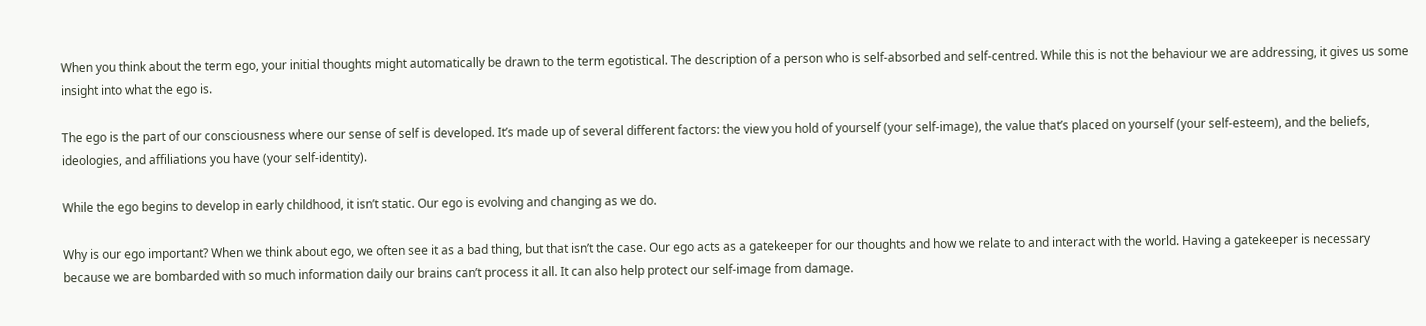When you think about the term ego, your initial thoughts might automatically be drawn to the term egotistical. The description of a person who is self-absorbed and self-centred. While this is not the behaviour we are addressing, it gives us some insight into what the ego is.

The ego is the part of our consciousness where our sense of self is developed. It’s made up of several different factors: the view you hold of yourself (your self-image), the value that’s placed on yourself (your self-esteem), and the beliefs, ideologies, and affiliations you have (your self-identity).

While the ego begins to develop in early childhood, it isn’t static. Our ego is evolving and changing as we do.

Why is our ego important? When we think about ego, we often see it as a bad thing, but that isn’t the case. Our ego acts as a gatekeeper for our thoughts and how we relate to and interact with the world. Having a gatekeeper is necessary because we are bombarded with so much information daily our brains can’t process it all. It can also help protect our self-image from damage.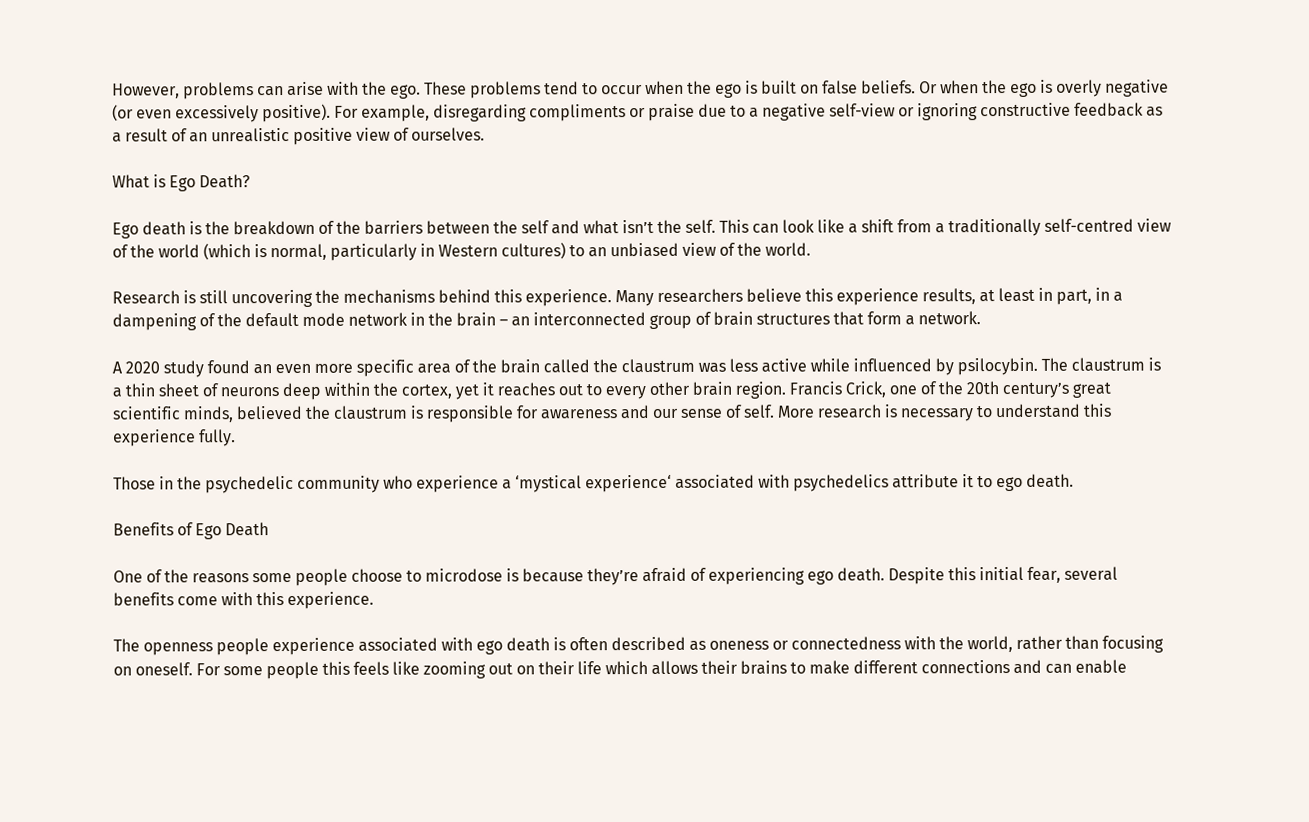However, problems can arise with the ego. These problems tend to occur when the ego is built on false beliefs. Or when the ego is overly negative (or even excessively positive). For example, disregarding compliments or praise due to a negative self-view or ignoring constructive feedback as a result of an unrealistic positive view of ourselves.

What is Ego Death?

Ego death is the breakdown of the barriers between the self and what isn’t the self. This can look like a shift from a traditionally self-centred view of the world (which is normal, particularly in Western cultures) to an unbiased view of the world.

Research is still uncovering the mechanisms behind this experience. Many researchers believe this experience results, at least in part, in a dampening of the default mode network in the brain – an interconnected group of brain structures that form a network.

A 2020 study found an even more specific area of the brain called the claustrum was less active while influenced by psilocybin. The claustrum is a thin sheet of neurons deep within the cortex, yet it reaches out to every other brain region. Francis Crick, one of the 20th century’s great scientific minds, believed the claustrum is responsible for awareness and our sense of self. More research is necessary to understand this experience fully.

Those in the psychedelic community who experience a ‘mystical experience‘ associated with psychedelics attribute it to ego death.

Benefits of Ego Death

One of the reasons some people choose to microdose is because they’re afraid of experiencing ego death. Despite this initial fear, several benefits come with this experience.

The openness people experience associated with ego death is often described as oneness or connectedness with the world, rather than focusing on oneself. For some people this feels like zooming out on their life which allows their brains to make different connections and can enable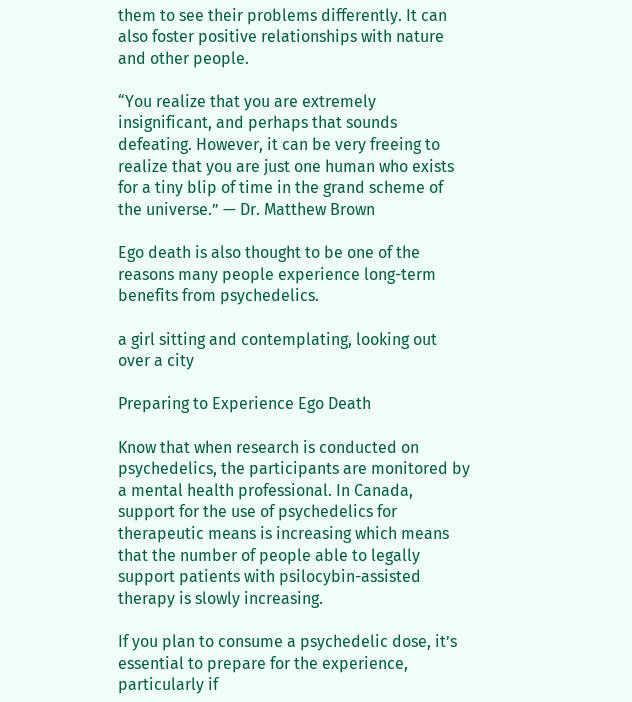them to see their problems differently. It can also foster positive relationships with nature and other people.

“You realize that you are extremely insignificant, and perhaps that sounds defeating. However, it can be very freeing to realize that you are just one human who exists for a tiny blip of time in the grand scheme of the universe.” — Dr. Matthew Brown

Ego death is also thought to be one of the reasons many people experience long-term benefits from psychedelics.

a girl sitting and contemplating, looking out over a city

Preparing to Experience Ego Death

Know that when research is conducted on psychedelics, the participants are monitored by a mental health professional. In Canada, support for the use of psychedelics for therapeutic means is increasing which means that the number of people able to legally support patients with psilocybin-assisted therapy is slowly increasing.

If you plan to consume a psychedelic dose, it’s essential to prepare for the experience, particularly if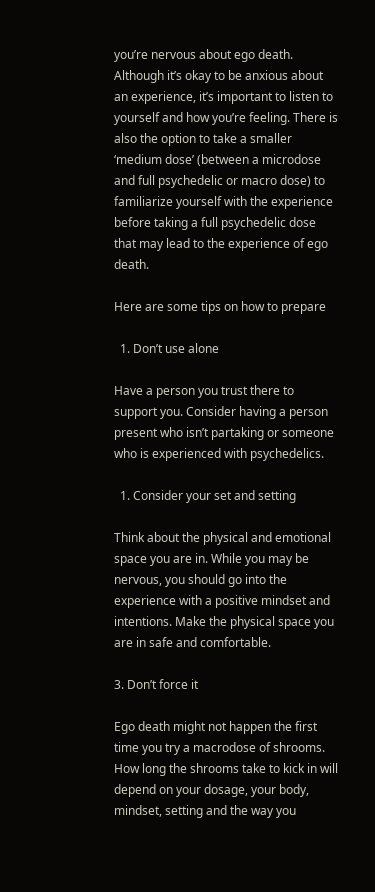you’re nervous about ego death. Although it’s okay to be anxious about an experience, it’s important to listen to yourself and how you’re feeling. There is also the option to take a smaller ‘medium dose’ (between a microdose and full psychedelic or macro dose) to familiarize yourself with the experience before taking a full psychedelic dose that may lead to the experience of ego death.

Here are some tips on how to prepare

  1. Don’t use alone

Have a person you trust there to support you. Consider having a person present who isn’t partaking or someone who is experienced with psychedelics.

  1. Consider your set and setting

Think about the physical and emotional space you are in. While you may be nervous, you should go into the experience with a positive mindset and intentions. Make the physical space you are in safe and comfortable.

3. Don’t force it

Ego death might not happen the first time you try a macrodose of shrooms. How long the shrooms take to kick in will depend on your dosage, your body, mindset, setting and the way you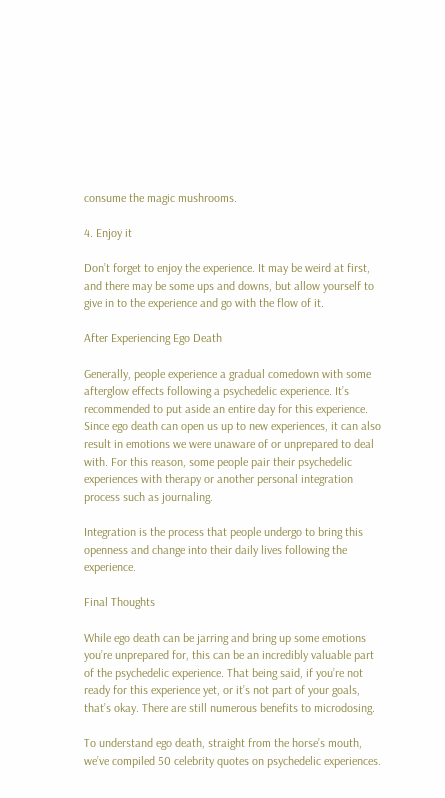consume the magic mushrooms.

4. Enjoy it

Don’t forget to enjoy the experience. It may be weird at first, and there may be some ups and downs, but allow yourself to give in to the experience and go with the flow of it.

After Experiencing Ego Death

Generally, people experience a gradual comedown with some afterglow effects following a psychedelic experience. It’s recommended to put aside an entire day for this experience. Since ego death can open us up to new experiences, it can also result in emotions we were unaware of or unprepared to deal with. For this reason, some people pair their psychedelic experiences with therapy or another personal integration process such as journaling.

Integration is the process that people undergo to bring this openness and change into their daily lives following the experience.

Final Thoughts

While ego death can be jarring and bring up some emotions you’re unprepared for, this can be an incredibly valuable part of the psychedelic experience. That being said, if you’re not ready for this experience yet, or it’s not part of your goals, that’s okay. There are still numerous benefits to microdosing.

To understand ego death, straight from the horse’s mouth, we’ve compiled 50 celebrity quotes on psychedelic experiences.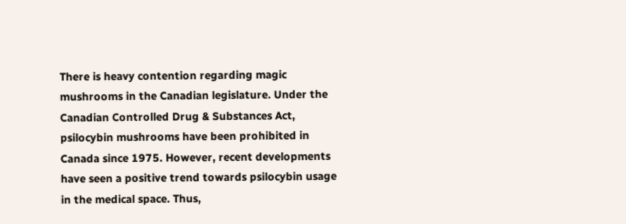There is heavy contention regarding magic mushrooms in the Canadian legislature. Under the Canadian Controlled Drug & Substances Act, psilocybin mushrooms have been prohibited in Canada since 1975. However, recent developments have seen a positive trend towards psilocybin usage in the medical space. Thus,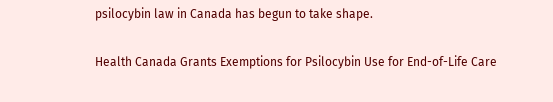psilocybin law in Canada has begun to take shape.

Health Canada Grants Exemptions for Psilocybin Use for End-of-Life Care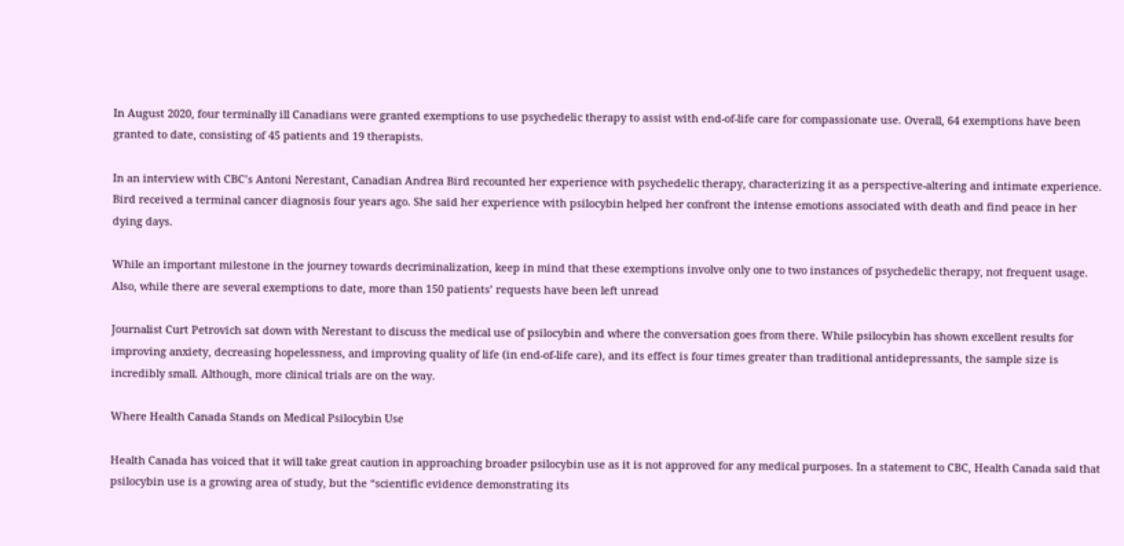In August 2020, four terminally ill Canadians were granted exemptions to use psychedelic therapy to assist with end-of-life care for compassionate use. Overall, 64 exemptions have been granted to date, consisting of 45 patients and 19 therapists.

In an interview with CBC’s Antoni Nerestant, Canadian Andrea Bird recounted her experience with psychedelic therapy, characterizing it as a perspective-altering and intimate experience. Bird received a terminal cancer diagnosis four years ago. She said her experience with psilocybin helped her confront the intense emotions associated with death and find peace in her dying days.

While an important milestone in the journey towards decriminalization, keep in mind that these exemptions involve only one to two instances of psychedelic therapy, not frequent usage. Also, while there are several exemptions to date, more than 150 patients’ requests have been left unread

Journalist Curt Petrovich sat down with Nerestant to discuss the medical use of psilocybin and where the conversation goes from there. While psilocybin has shown excellent results for improving anxiety, decreasing hopelessness, and improving quality of life (in end-of-life care), and its effect is four times greater than traditional antidepressants, the sample size is incredibly small. Although, more clinical trials are on the way.

Where Health Canada Stands on Medical Psilocybin Use

Health Canada has voiced that it will take great caution in approaching broader psilocybin use as it is not approved for any medical purposes. In a statement to CBC, Health Canada said that psilocybin use is a growing area of study, but the “scientific evidence demonstrating its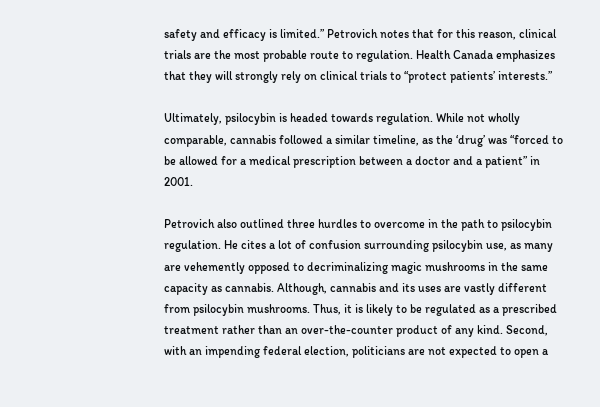safety and efficacy is limited.” Petrovich notes that for this reason, clinical trials are the most probable route to regulation. Health Canada emphasizes that they will strongly rely on clinical trials to “protect patients’ interests.”

Ultimately, psilocybin is headed towards regulation. While not wholly comparable, cannabis followed a similar timeline, as the ‘drug’ was “forced to be allowed for a medical prescription between a doctor and a patient” in 2001.

Petrovich also outlined three hurdles to overcome in the path to psilocybin regulation. He cites a lot of confusion surrounding psilocybin use, as many are vehemently opposed to decriminalizing magic mushrooms in the same capacity as cannabis. Although, cannabis and its uses are vastly different from psilocybin mushrooms. Thus, it is likely to be regulated as a prescribed treatment rather than an over-the-counter product of any kind. Second, with an impending federal election, politicians are not expected to open a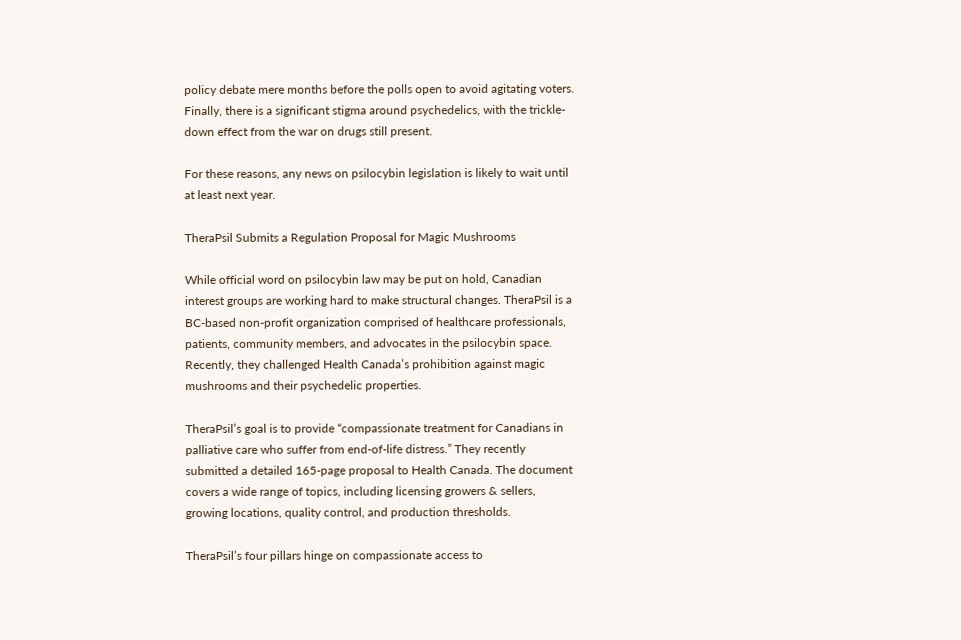policy debate mere months before the polls open to avoid agitating voters. Finally, there is a significant stigma around psychedelics, with the trickle-down effect from the war on drugs still present.

For these reasons, any news on psilocybin legislation is likely to wait until at least next year.

TheraPsil Submits a Regulation Proposal for Magic Mushrooms

While official word on psilocybin law may be put on hold, Canadian interest groups are working hard to make structural changes. TheraPsil is a BC-based non-profit organization comprised of healthcare professionals, patients, community members, and advocates in the psilocybin space. Recently, they challenged Health Canada’s prohibition against magic mushrooms and their psychedelic properties.

TheraPsil’s goal is to provide “compassionate treatment for Canadians in palliative care who suffer from end-of-life distress.” They recently submitted a detailed 165-page proposal to Health Canada. The document covers a wide range of topics, including licensing growers & sellers, growing locations, quality control, and production thresholds.

TheraPsil’s four pillars hinge on compassionate access to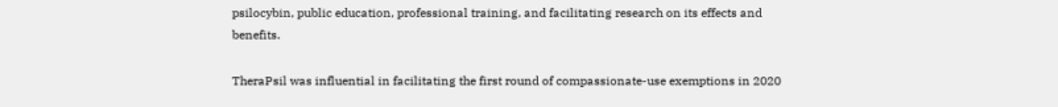psilocybin, public education, professional training, and facilitating research on its effects and benefits.

TheraPsil was influential in facilitating the first round of compassionate-use exemptions in 2020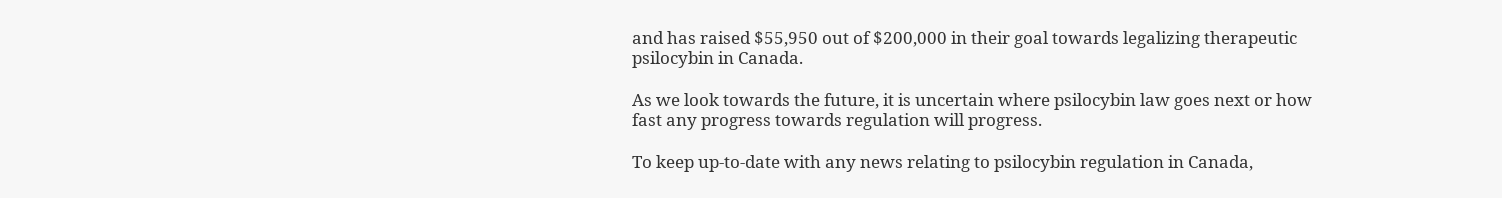and has raised $55,950 out of $200,000 in their goal towards legalizing therapeutic psilocybin in Canada.

As we look towards the future, it is uncertain where psilocybin law goes next or how fast any progress towards regulation will progress.

To keep up-to-date with any news relating to psilocybin regulation in Canada,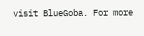visit BlueGoba. For more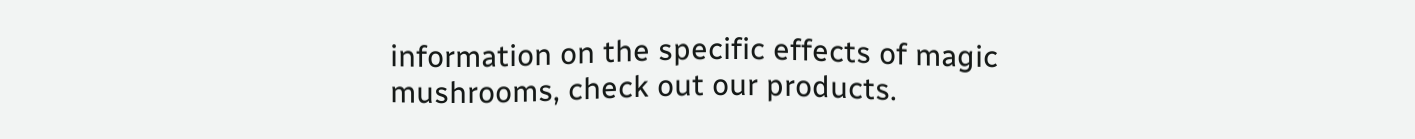information on the specific effects of magic mushrooms, check out our products.